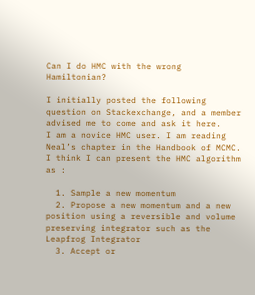Can I do HMC with the wrong Hamiltonian?

I initially posted the following question on Stackexchange, and a member advised me to come and ask it here.
I am a novice HMC user. I am reading Neal’s chapter in the Handbook of MCMC. I think I can present the HMC algorithm as :

  1. Sample a new momentum
  2. Propose a new momentum and a new position using a reversible and volume preserving integrator such as the Leapfrog Integrator
  3. Accept or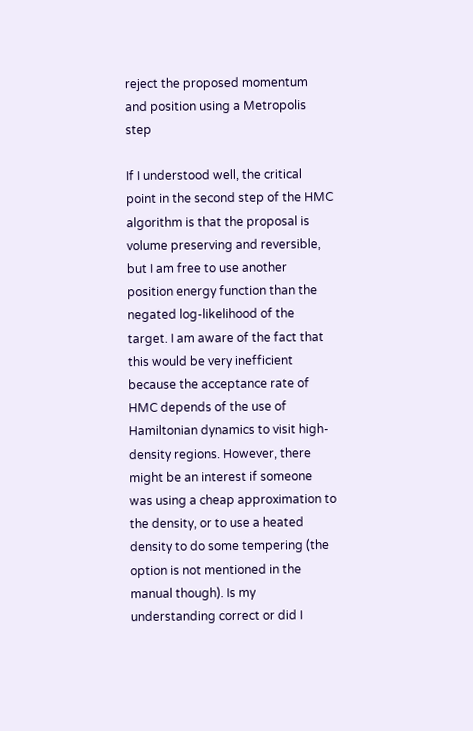reject the proposed momentum and position using a Metropolis step

If I understood well, the critical point in the second step of the HMC algorithm is that the proposal is volume preserving and reversible, but I am free to use another position energy function than the negated log-likelihood of the target. I am aware of the fact that this would be very inefficient because the acceptance rate of HMC depends of the use of Hamiltonian dynamics to visit high-density regions. However, there might be an interest if someone was using a cheap approximation to the density, or to use a heated density to do some tempering (the option is not mentioned in the manual though). Is my understanding correct or did I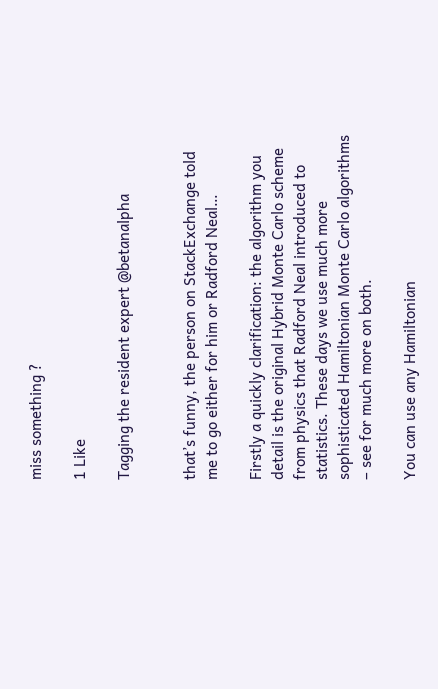miss something ?

1 Like

Tagging the resident expert @betanalpha


that’s funny, the person on StackExchange told me to go either for him or Radford Neal…

Firstly a quickly clarification: the algorithm you detail is the original Hybrid Monte Carlo scheme from physics that Radford Neal introduced to statistics. These days we use much more sophisticated Hamiltonian Monte Carlo algorithms – see for much more on both.

You can use any Hamiltonian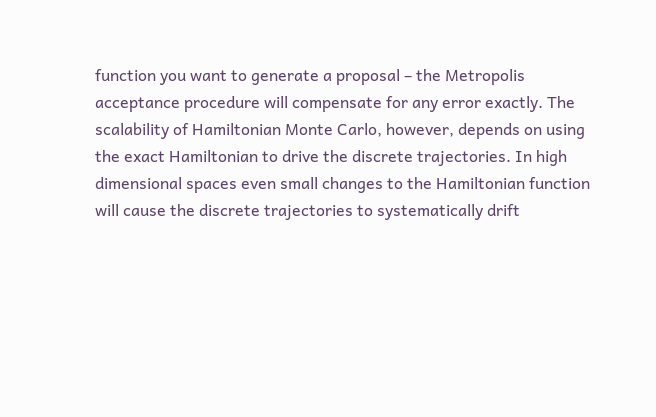function you want to generate a proposal – the Metropolis acceptance procedure will compensate for any error exactly. The scalability of Hamiltonian Monte Carlo, however, depends on using the exact Hamiltonian to drive the discrete trajectories. In high dimensional spaces even small changes to the Hamiltonian function will cause the discrete trajectories to systematically drift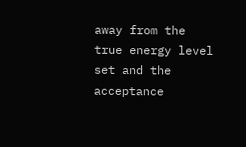away from the true energy level set and the acceptance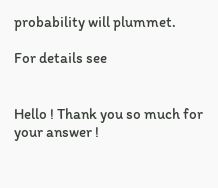probability will plummet.

For details see


Hello ! Thank you so much for your answer !